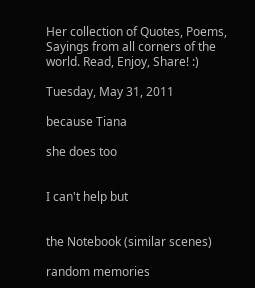Her collection of Quotes, Poems, Sayings from all corners of the world. Read, Enjoy, Share! :)

Tuesday, May 31, 2011

because Tiana

she does too


I can't help but


the Notebook (similar scenes)

random memories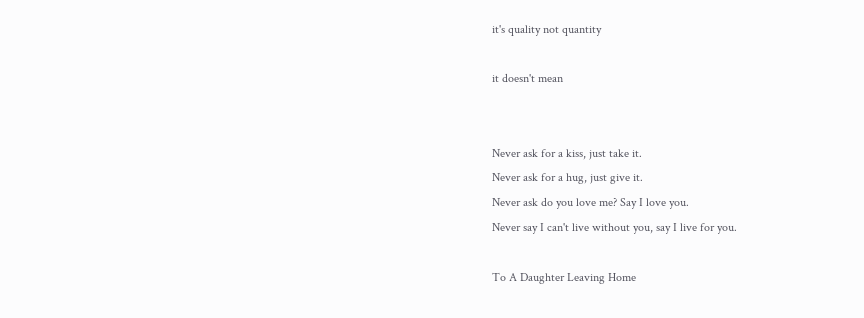it's quality not quantity

it doesn't mean


Never ask for a kiss, just take it.
Never ask for a hug, just give it.
Never ask do you love me? Say I love you.
Never say I can't live without you, say I live for you.

To A Daughter Leaving Home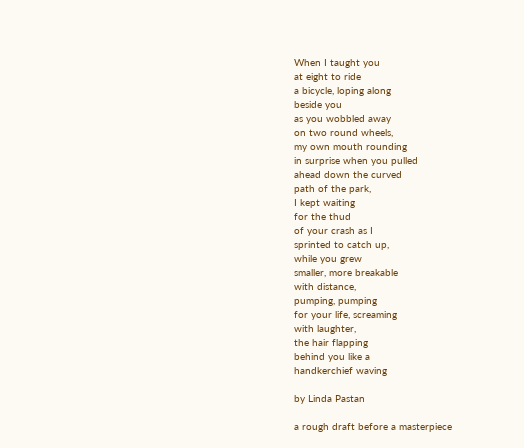When I taught you
at eight to ride
a bicycle, loping along
beside you
as you wobbled away
on two round wheels,
my own mouth rounding
in surprise when you pulled
ahead down the curved
path of the park,
I kept waiting
for the thud
of your crash as I
sprinted to catch up,
while you grew
smaller, more breakable
with distance,
pumping, pumping
for your life, screaming
with laughter,
the hair flapping
behind you like a
handkerchief waving

by Linda Pastan

a rough draft before a masterpiece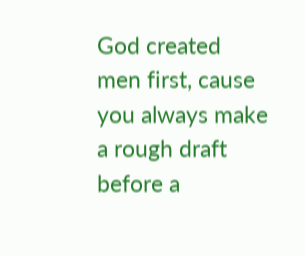God created men first, cause you always make a rough draft before a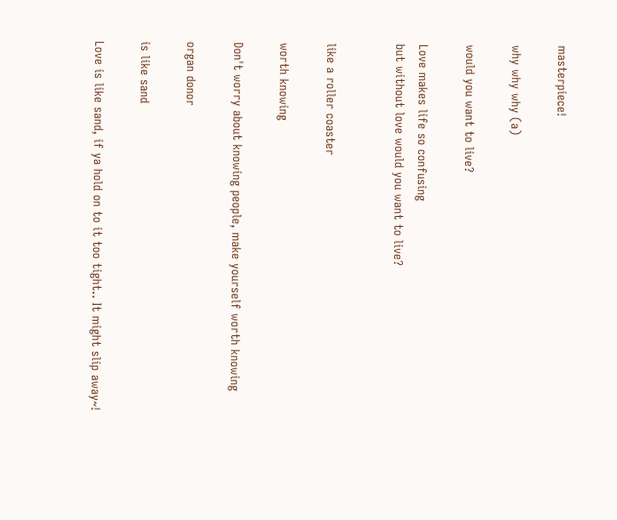masterpiece!

why why why (a)

would you want to live?

Love makes life so confusing
but without love would you want to live?


like a roller coaster

worth knowing

Don't worry about knowing people, make yourself worth knowing

organ donor

is like sand

Love is like sand, if ya hold on to it too tight.. It might slip away~!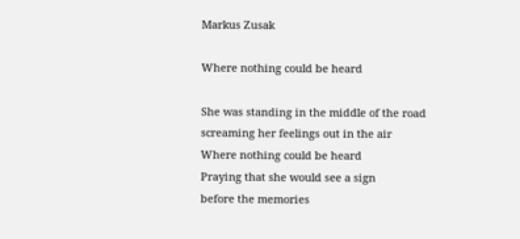Markus Zusak

Where nothing could be heard

She was standing in the middle of the road
screaming her feelings out in the air
Where nothing could be heard
Praying that she would see a sign
before the memories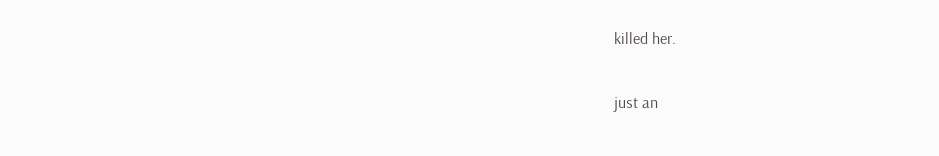killed her.

just an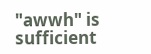"awwh" is sufficient